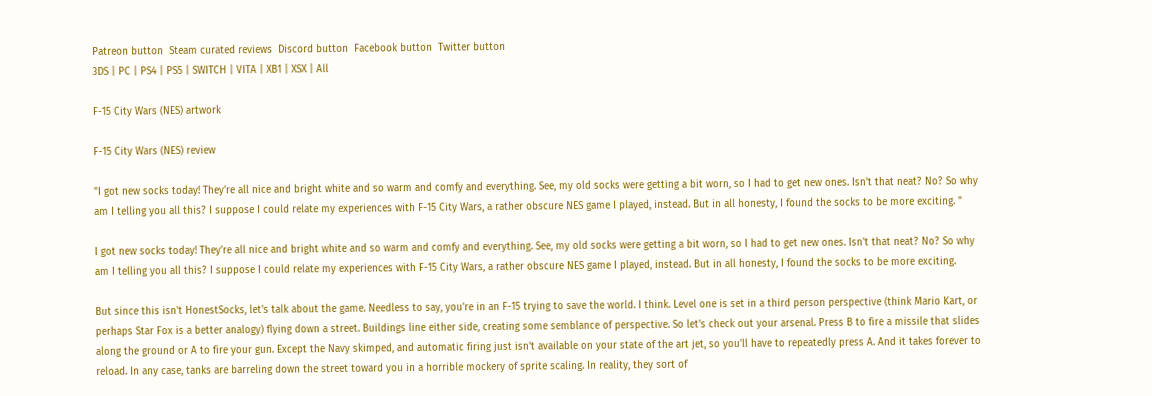Patreon button  Steam curated reviews  Discord button  Facebook button  Twitter button
3DS | PC | PS4 | PS5 | SWITCH | VITA | XB1 | XSX | All

F-15 City Wars (NES) artwork

F-15 City Wars (NES) review

"I got new socks today! They're all nice and bright white and so warm and comfy and everything. See, my old socks were getting a bit worn, so I had to get new ones. Isn't that neat? No? So why am I telling you all this? I suppose I could relate my experiences with F-15 City Wars, a rather obscure NES game I played, instead. But in all honesty, I found the socks to be more exciting. "

I got new socks today! They're all nice and bright white and so warm and comfy and everything. See, my old socks were getting a bit worn, so I had to get new ones. Isn't that neat? No? So why am I telling you all this? I suppose I could relate my experiences with F-15 City Wars, a rather obscure NES game I played, instead. But in all honesty, I found the socks to be more exciting.

But since this isn't HonestSocks, let's talk about the game. Needless to say, you're in an F-15 trying to save the world. I think. Level one is set in a third person perspective (think Mario Kart, or perhaps Star Fox is a better analogy) flying down a street. Buildings line either side, creating some semblance of perspective. So let's check out your arsenal. Press B to fire a missile that slides along the ground or A to fire your gun. Except the Navy skimped, and automatic firing just isn't available on your state of the art jet, so you'll have to repeatedly press A. And it takes forever to reload. In any case, tanks are barreling down the street toward you in a horrible mockery of sprite scaling. In reality, they sort of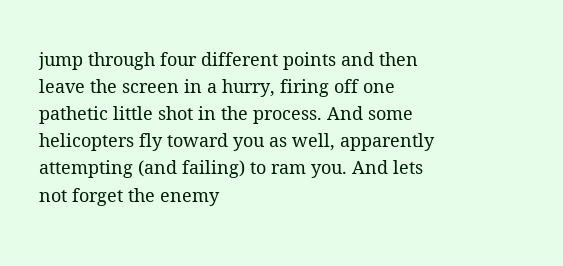jump through four different points and then leave the screen in a hurry, firing off one pathetic little shot in the process. And some helicopters fly toward you as well, apparently attempting (and failing) to ram you. And lets not forget the enemy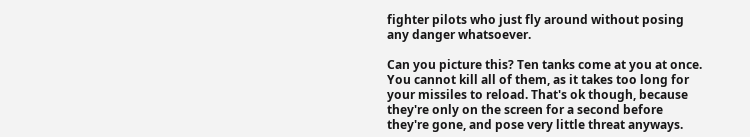fighter pilots who just fly around without posing any danger whatsoever.

Can you picture this? Ten tanks come at you at once. You cannot kill all of them, as it takes too long for your missiles to reload. That's ok though, because they're only on the screen for a second before they're gone, and pose very little threat anyways.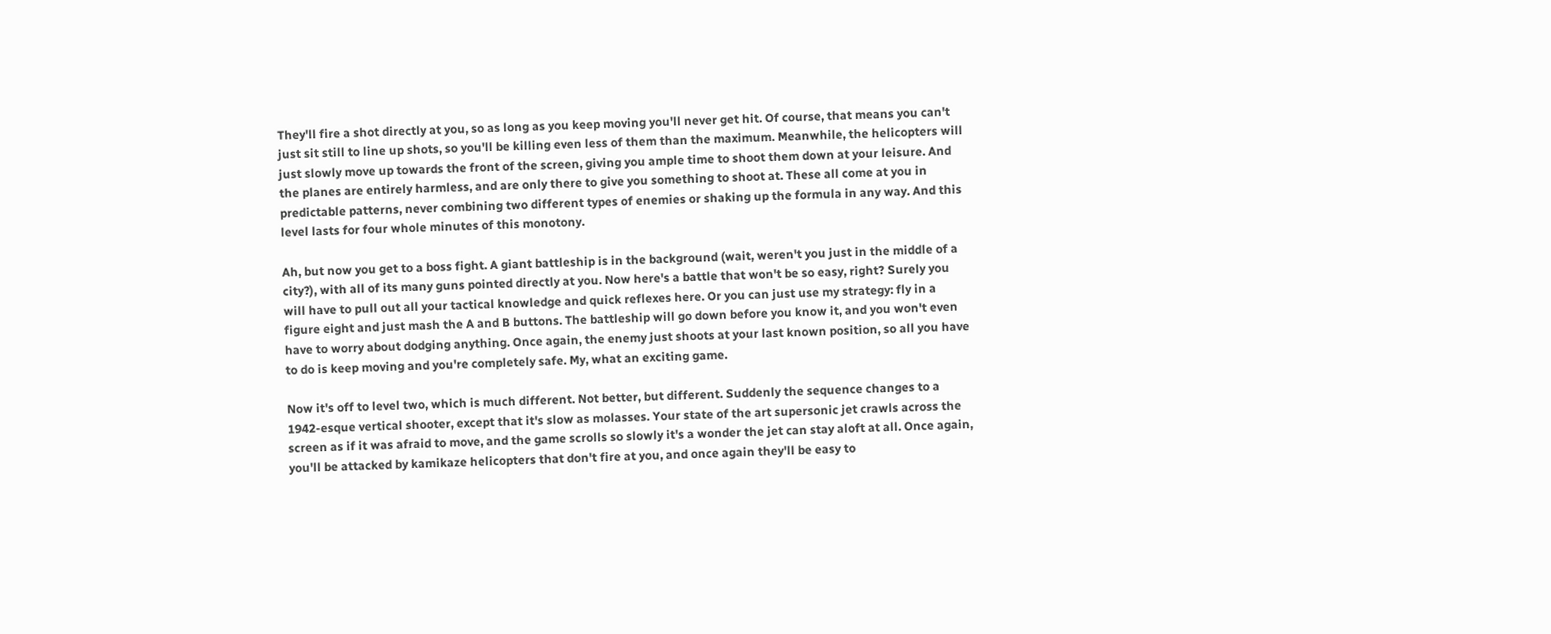They'll fire a shot directly at you, so as long as you keep moving you'll never get hit. Of course, that means you can't just sit still to line up shots, so you'll be killing even less of them than the maximum. Meanwhile, the helicopters will just slowly move up towards the front of the screen, giving you ample time to shoot them down at your leisure. And the planes are entirely harmless, and are only there to give you something to shoot at. These all come at you in predictable patterns, never combining two different types of enemies or shaking up the formula in any way. And this level lasts for four whole minutes of this monotony.

Ah, but now you get to a boss fight. A giant battleship is in the background (wait, weren't you just in the middle of a city?), with all of its many guns pointed directly at you. Now here's a battle that won't be so easy, right? Surely you will have to pull out all your tactical knowledge and quick reflexes here. Or you can just use my strategy: fly in a figure eight and just mash the A and B buttons. The battleship will go down before you know it, and you won't even have to worry about dodging anything. Once again, the enemy just shoots at your last known position, so all you have to do is keep moving and you're completely safe. My, what an exciting game.

Now it's off to level two, which is much different. Not better, but different. Suddenly the sequence changes to a 1942-esque vertical shooter, except that it's slow as molasses. Your state of the art supersonic jet crawls across the screen as if it was afraid to move, and the game scrolls so slowly it's a wonder the jet can stay aloft at all. Once again, you'll be attacked by kamikaze helicopters that don't fire at you, and once again they'll be easy to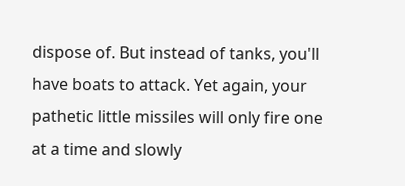dispose of. But instead of tanks, you'll have boats to attack. Yet again, your pathetic little missiles will only fire one at a time and slowly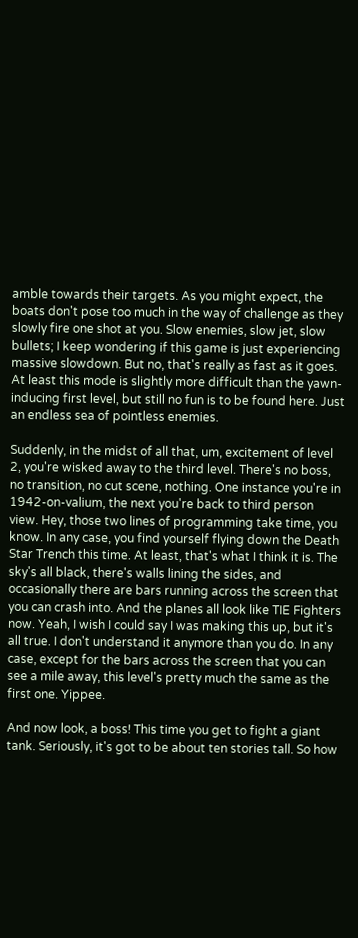amble towards their targets. As you might expect, the boats don't pose too much in the way of challenge as they slowly fire one shot at you. Slow enemies, slow jet, slow bullets; I keep wondering if this game is just experiencing massive slowdown. But no, that's really as fast as it goes. At least this mode is slightly more difficult than the yawn-inducing first level, but still no fun is to be found here. Just an endless sea of pointless enemies.

Suddenly, in the midst of all that, um, excitement of level 2, you're wisked away to the third level. There's no boss, no transition, no cut scene, nothing. One instance you're in 1942-on-valium, the next you're back to third person view. Hey, those two lines of programming take time, you know. In any case, you find yourself flying down the Death Star Trench this time. At least, that's what I think it is. The sky's all black, there's walls lining the sides, and occasionally there are bars running across the screen that you can crash into. And the planes all look like TIE Fighters now. Yeah, I wish I could say I was making this up, but it's all true. I don't understand it anymore than you do. In any case, except for the bars across the screen that you can see a mile away, this level's pretty much the same as the first one. Yippee.

And now look, a boss! This time you get to fight a giant tank. Seriously, it's got to be about ten stories tall. So how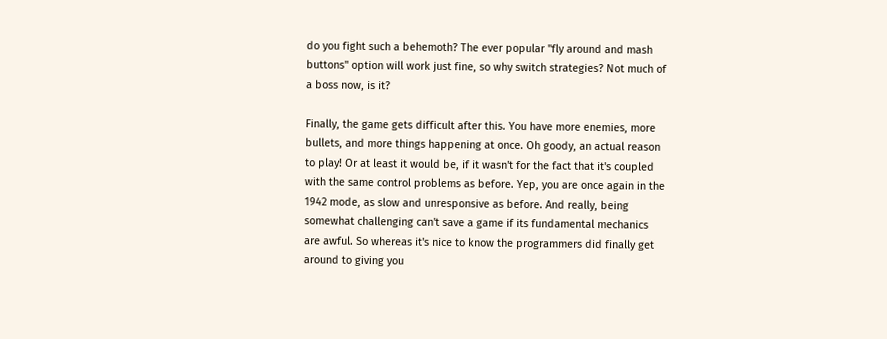do you fight such a behemoth? The ever popular "fly around and mash buttons" option will work just fine, so why switch strategies? Not much of a boss now, is it?

Finally, the game gets difficult after this. You have more enemies, more bullets, and more things happening at once. Oh goody, an actual reason to play! Or at least it would be, if it wasn't for the fact that it's coupled with the same control problems as before. Yep, you are once again in the 1942 mode, as slow and unresponsive as before. And really, being somewhat challenging can't save a game if its fundamental mechanics are awful. So whereas it's nice to know the programmers did finally get around to giving you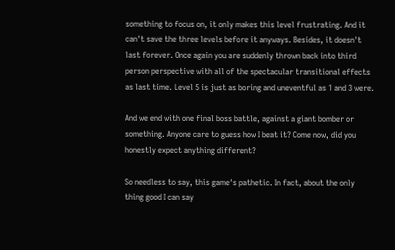something to focus on, it only makes this level frustrating. And it can't save the three levels before it anyways. Besides, it doesn't last forever. Once again you are suddenly thrown back into third person perspective with all of the spectacular transitional effects as last time. Level 5 is just as boring and uneventful as 1 and 3 were.

And we end with one final boss battle, against a giant bomber or something. Anyone care to guess how I beat it? Come now, did you honestly expect anything different?

So needless to say, this game's pathetic. In fact, about the only thing good I can say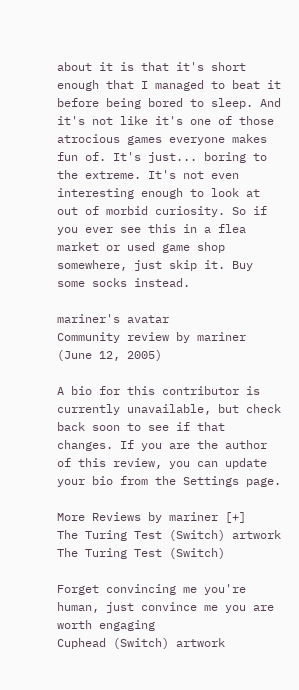about it is that it's short enough that I managed to beat it before being bored to sleep. And it's not like it's one of those atrocious games everyone makes fun of. It's just... boring to the extreme. It's not even interesting enough to look at out of morbid curiosity. So if you ever see this in a flea market or used game shop somewhere, just skip it. Buy some socks instead.

mariner's avatar
Community review by mariner (June 12, 2005)

A bio for this contributor is currently unavailable, but check back soon to see if that changes. If you are the author of this review, you can update your bio from the Settings page.

More Reviews by mariner [+]
The Turing Test (Switch) artwork
The Turing Test (Switch)

Forget convincing me you're human, just convince me you are worth engaging
Cuphead (Switch) artwork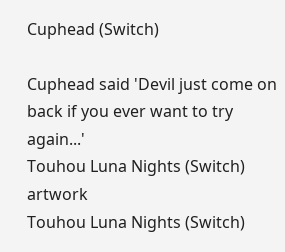Cuphead (Switch)

Cuphead said 'Devil just come on back if you ever want to try again...'
Touhou Luna Nights (Switch) artwork
Touhou Luna Nights (Switch)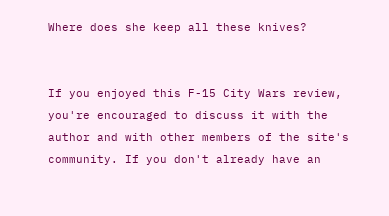Where does she keep all these knives?


If you enjoyed this F-15 City Wars review, you're encouraged to discuss it with the author and with other members of the site's community. If you don't already have an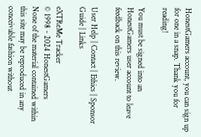HonestGamers account, you can sign up for one in a snap. Thank you for reading!

You must be signed into an HonestGamers user account to leave feedback on this review.

User Help | Contact | Ethics | Sponsor Guide | Links

eXTReMe Tracker
© 1998 - 2024 HonestGamers
None of the material contained within this site may be reproduced in any conceivable fashion without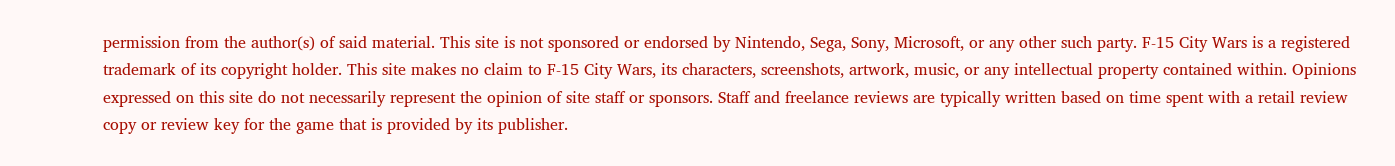permission from the author(s) of said material. This site is not sponsored or endorsed by Nintendo, Sega, Sony, Microsoft, or any other such party. F-15 City Wars is a registered trademark of its copyright holder. This site makes no claim to F-15 City Wars, its characters, screenshots, artwork, music, or any intellectual property contained within. Opinions expressed on this site do not necessarily represent the opinion of site staff or sponsors. Staff and freelance reviews are typically written based on time spent with a retail review copy or review key for the game that is provided by its publisher.